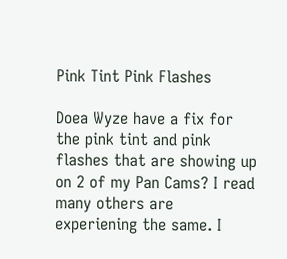Pink Tint Pink Flashes

Doea Wyze have a fix for the pink tint and pink flashes that are showing up on 2 of my Pan Cams? I read many others are experiening the same. I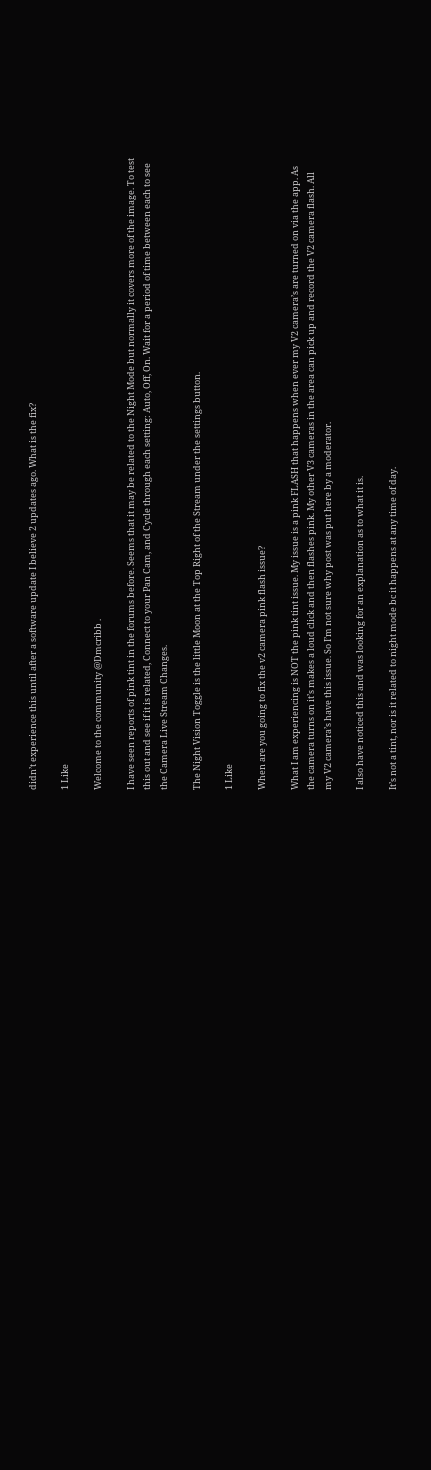didn’t experience this until after a software update I believe 2 updates ago. What is the fix?

1 Like

Welcome to the community @Dmcribb .

I have seen reports of pink tint in the forums before. Seems that it may be related to the Night Mode but normally it covers more of the image. To test this out and see if it is related, Connect to your Pan Cam, and Cycle through each setting: Auto, Off, On. Wait for a period of time between each to see the Camera Live Stream Changes.

The Night Vision Toggle is the little Moon at the Top Right of the Stream under the settings button.

1 Like

When are you going to fix the v2 camera pink flash issue?

What I am experiencing is NOT the pink tint issue. My issue is a pink FLASH that happens when ever my V2 camera’s are turned on via the app. As the camera turns on it’s makes a loud click and then flashes pink. My other V3 cameras in the area can pick up and record the V2 camera flash. All my V2 camera’s have this issue. So I’m not sure why post was put here by a moderator.

I also have noticed this and was looking for an explanation as to what it is.

It’s not a tint, nor is it related to night mode bc it happens at any time of day.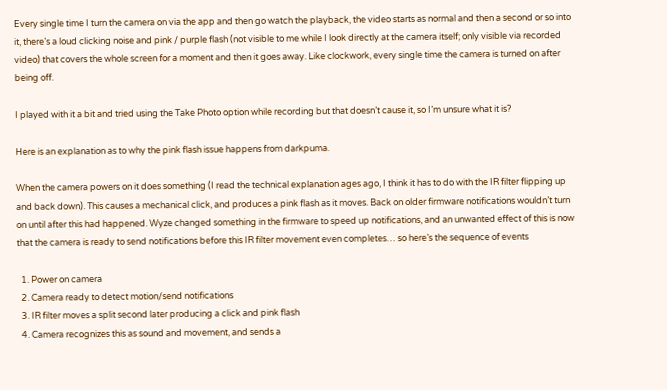Every single time I turn the camera on via the app and then go watch the playback, the video starts as normal and then a second or so into it, there’s a loud clicking noise and pink / purple flash (not visible to me while I look directly at the camera itself; only visible via recorded video) that covers the whole screen for a moment and then it goes away. Like clockwork, every single time the camera is turned on after being off.

I played with it a bit and tried using the Take Photo option while recording but that doesn’t cause it, so I’m unsure what it is?

Here is an explanation as to why the pink flash issue happens from darkpuma.

When the camera powers on it does something (I read the technical explanation ages ago, I think it has to do with the IR filter flipping up and back down). This causes a mechanical click, and produces a pink flash as it moves. Back on older firmware notifications wouldn’t turn on until after this had happened. Wyze changed something in the firmware to speed up notifications, and an unwanted effect of this is now that the camera is ready to send notifications before this IR filter movement even completes… so here’s the sequence of events

  1. Power on camera
  2. Camera ready to detect motion/send notifications
  3. IR filter moves a split second later producing a click and pink flash
  4. Camera recognizes this as sound and movement, and sends a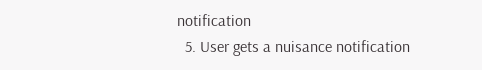notification
  5. User gets a nuisance notification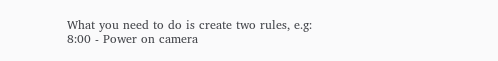What you need to do is create two rules, e.g:
8:00 - Power on camera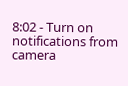8:02 - Turn on notifications from camera